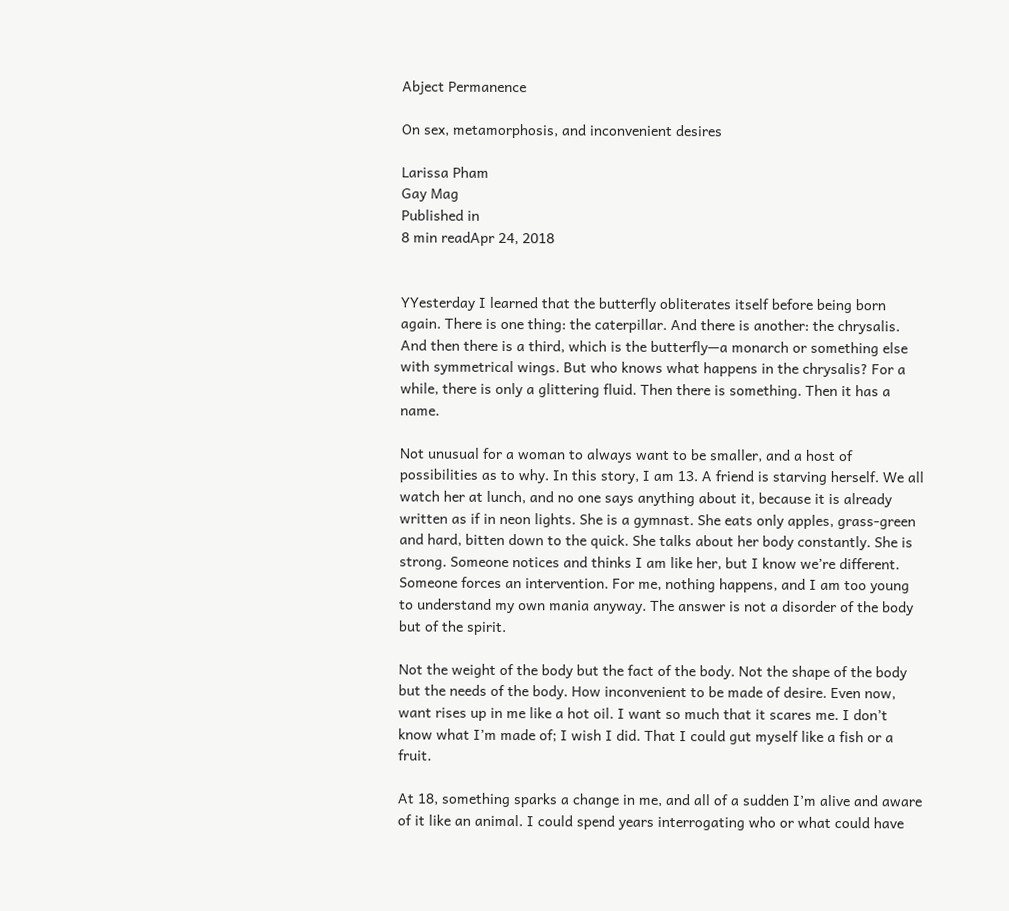Abject Permanence

On sex, metamorphosis, and inconvenient desires

Larissa Pham
Gay Mag
Published in
8 min readApr 24, 2018


YYesterday I learned that the butterfly obliterates itself before being born again. There is one thing: the caterpillar. And there is another: the chrysalis. And then there is a third, which is the butterfly—a monarch or something else with symmetrical wings. But who knows what happens in the chrysalis? For a while, there is only a glittering fluid. Then there is something. Then it has a name.

Not unusual for a woman to always want to be smaller, and a host of possibilities as to why. In this story, I am 13. A friend is starving herself. We all watch her at lunch, and no one says anything about it, because it is already written as if in neon lights. She is a gymnast. She eats only apples, grass-green and hard, bitten down to the quick. She talks about her body constantly. She is strong. Someone notices and thinks I am like her, but I know we’re different. Someone forces an intervention. For me, nothing happens, and I am too young to understand my own mania anyway. The answer is not a disorder of the body but of the spirit.

Not the weight of the body but the fact of the body. Not the shape of the body but the needs of the body. How inconvenient to be made of desire. Even now, want rises up in me like a hot oil. I want so much that it scares me. I don’t know what I’m made of; I wish I did. That I could gut myself like a fish or a fruit.

At 18, something sparks a change in me, and all of a sudden I’m alive and aware of it like an animal. I could spend years interrogating who or what could have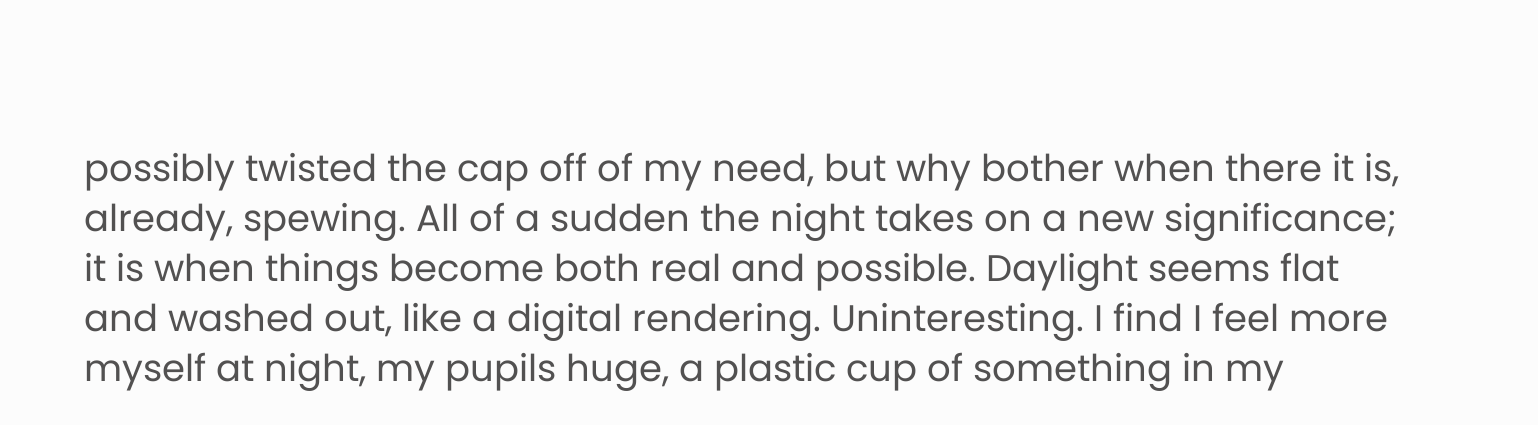possibly twisted the cap off of my need, but why bother when there it is, already, spewing. All of a sudden the night takes on a new significance; it is when things become both real and possible. Daylight seems flat and washed out, like a digital rendering. Uninteresting. I find I feel more myself at night, my pupils huge, a plastic cup of something in my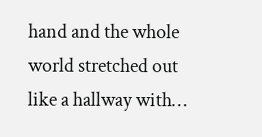hand and the whole world stretched out like a hallway with…